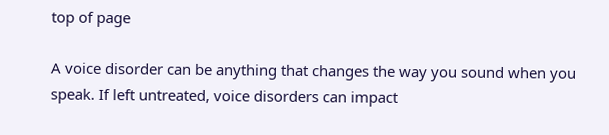top of page

A voice disorder can be anything that changes the way you sound when you speak. If left untreated, voice disorders can impact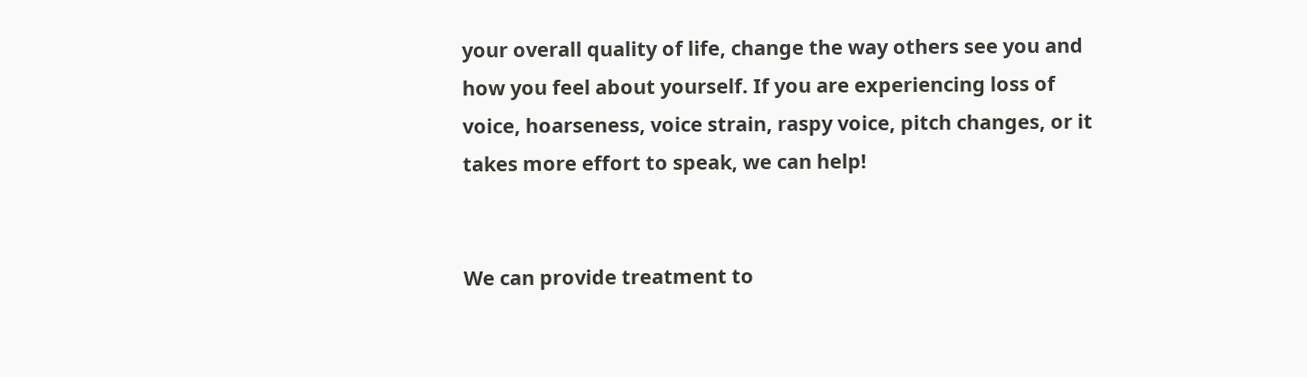your overall quality of life, change the way others see you and how you feel about yourself. If you are experiencing loss of voice, hoarseness, voice strain, raspy voice, pitch changes, or it takes more effort to speak, we can help!


We can provide treatment to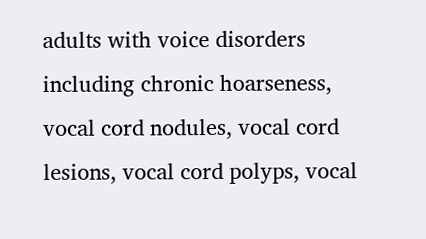adults with voice disorders including chronic hoarseness, vocal cord nodules, vocal cord lesions, vocal cord polyps, vocal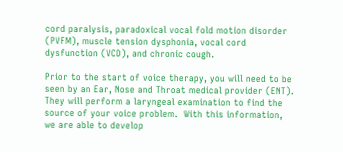cord paralysis, paradoxical vocal fold motion disorder (PVFM), muscle tension dysphonia, vocal cord dysfunction (VCD), and chronic cough.

Prior to the start of voice therapy, you will need to be seen by an Ear, Nose and Throat medical provider (ENT).  They will perform a laryngeal examination to find the source of your voice problem.  With this information, we are able to develop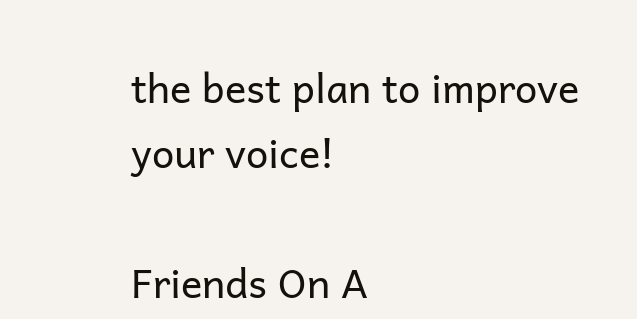the best plan to improve your voice!

Friends On A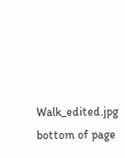Walk_edited.jpg
bottom of page